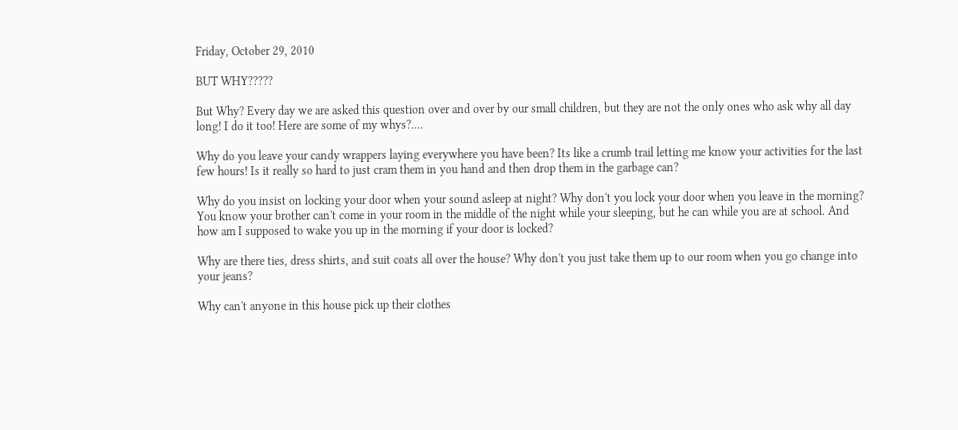Friday, October 29, 2010

BUT WHY?????

But Why? Every day we are asked this question over and over by our small children, but they are not the only ones who ask why all day long! I do it too! Here are some of my whys?....

Why do you leave your candy wrappers laying everywhere you have been? Its like a crumb trail letting me know your activities for the last few hours! Is it really so hard to just cram them in you hand and then drop them in the garbage can?

Why do you insist on locking your door when your sound asleep at night? Why don't you lock your door when you leave in the morning? You know your brother can't come in your room in the middle of the night while your sleeping, but he can while you are at school. And how am I supposed to wake you up in the morning if your door is locked?

Why are there ties, dress shirts, and suit coats all over the house? Why don't you just take them up to our room when you go change into your jeans?

Why can't anyone in this house pick up their clothes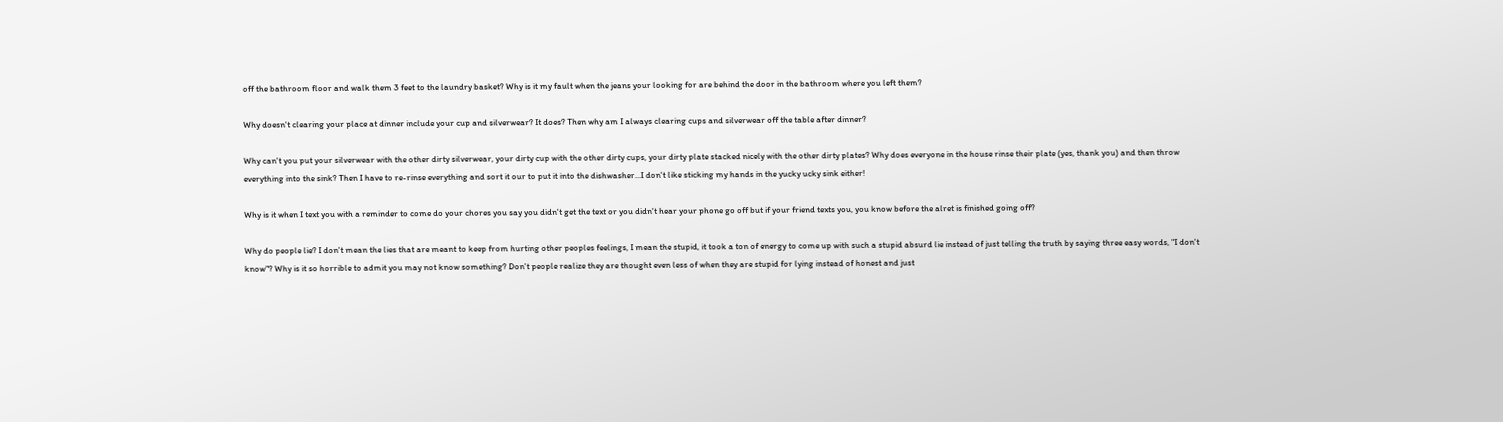off the bathroom floor and walk them 3 feet to the laundry basket? Why is it my fault when the jeans your looking for are behind the door in the bathroom where you left them?

Why doesn't clearing your place at dinner include your cup and silverwear? It does? Then why am I always clearing cups and silverwear off the table after dinner?

Why can't you put your silverwear with the other dirty silverwear, your dirty cup with the other dirty cups, your dirty plate stacked nicely with the other dirty plates? Why does everyone in the house rinse their plate (yes, thank you) and then throw everything into the sink? Then I have to re-rinse everything and sort it our to put it into the dishwasher...I don't like sticking my hands in the yucky ucky sink either!

Why is it when I text you with a reminder to come do your chores you say you didn't get the text or you didn't hear your phone go off but if your friend texts you, you know before the alret is finished going off?

Why do people lie? I don't mean the lies that are meant to keep from hurting other peoples feelings, I mean the stupid, it took a ton of energy to come up with such a stupid absurd lie instead of just telling the truth by saying three easy words, "I don't know"? Why is it so horrible to admit you may not know something? Don't people realize they are thought even less of when they are stupid for lying instead of honest and just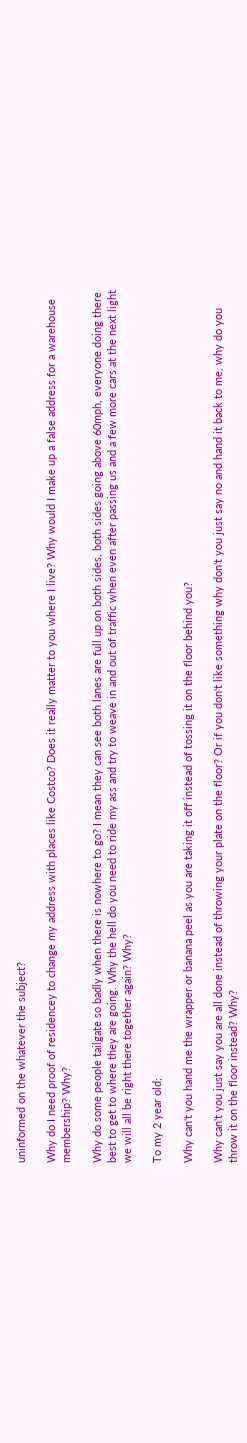uninformed on the whatever the subject?

Why do I need proof of residencey to change my address with places like Costco? Does it really matter to you where I live? Why would I make up a false address for a warehouse membership? Why?

Why do some people tailgate so badly when there is nowhere to go? I mean they can see both lanes are full up on both sides, both sides going above 60mph, everyone doing there best to get to where they are going. Why the hell do you need to ride my ass and try to weave in and out of traffic when even after passing us and a few more cars at the next light we will all be right there together again? Why?

To my 2 year old;

Why can't you hand me the wrapper or banana peel as you are taking it off instead of tossing it on the floor behind you?

Why can't you just say you are all done instead of throwing your plate on the floor? Or if you don't like something why don't you just say no and hand it back to me, why do you throw it on the floor instead? Why?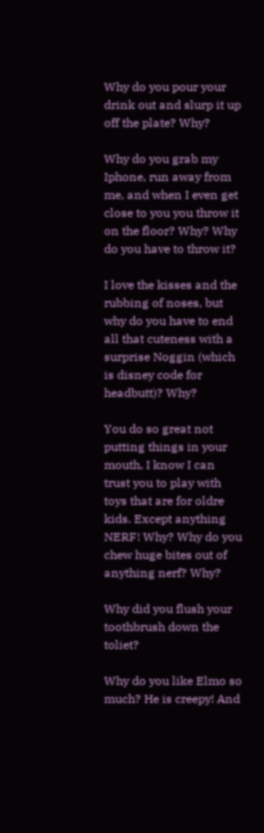Why do you pour your drink out and slurp it up off the plate? Why?

Why do you grab my Iphone, run away from me, and when I even get close to you you throw it on the floor? Why? Why do you have to throw it?

I love the kisses and the rubbing of noses, but why do you have to end all that cuteness with a surprise Noggin (which is disney code for headbutt)? Why?

You do so great not putting things in your mouth, I know I can trust you to play with toys that are for oldre kids. Except anything NERF! Why? Why do you chew huge bites out of anything nerf? Why?

Why did you flush your toothbrush down the toliet?

Why do you like Elmo so much? He is creepy! And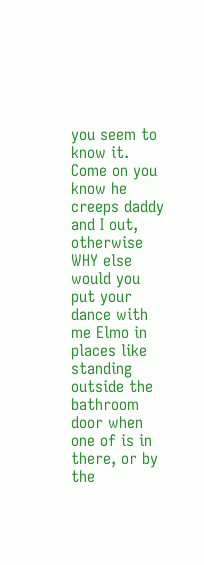you seem to know it. Come on you know he creeps daddy and I out, otherwise WHY else would you put your dance with me Elmo in places like standing outside the bathroom door when one of is in there, or by the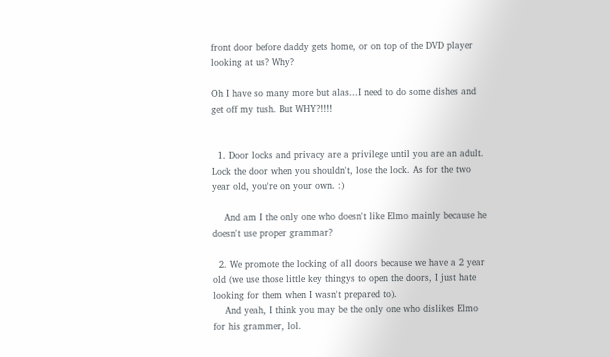front door before daddy gets home, or on top of the DVD player looking at us? Why?

Oh I have so many more but alas...I need to do some dishes and get off my tush. But WHY?!!!!


  1. Door locks and privacy are a privilege until you are an adult. Lock the door when you shouldn't, lose the lock. As for the two year old, you're on your own. :)

    And am I the only one who doesn't like Elmo mainly because he doesn't use proper grammar?

  2. We promote the locking of all doors because we have a 2 year old (we use those little key thingys to open the doors, I just hate looking for them when I wasn't prepared to).
    And yeah, I think you may be the only one who dislikes Elmo for his grammer, lol.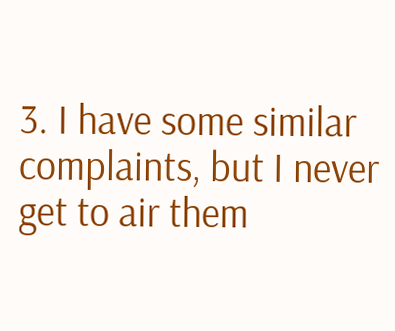3. I have some similar complaints, but I never get to air them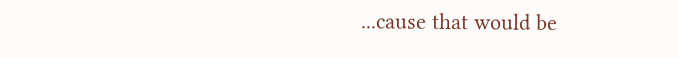...cause that would be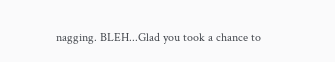nagging. BLEH...Glad you took a chance to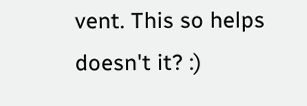vent. This so helps doesn't it? :)